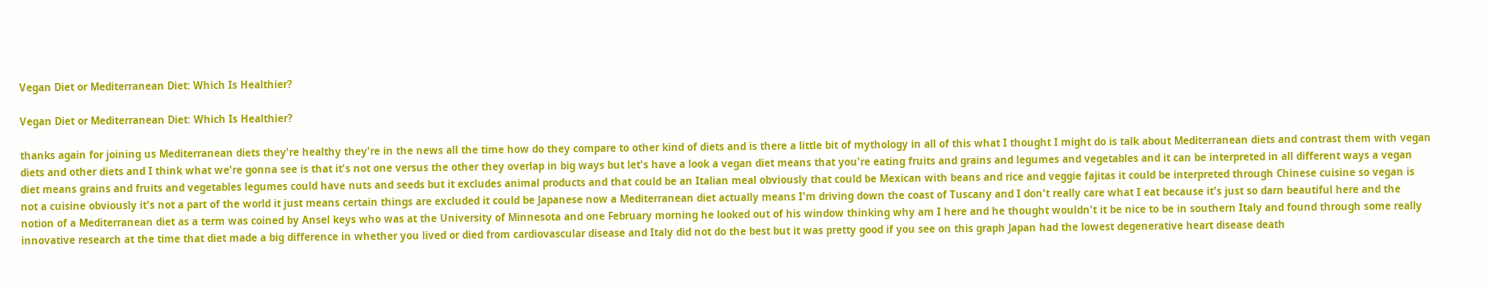Vegan Diet or Mediterranean Diet: Which Is Healthier?

Vegan Diet or Mediterranean Diet: Which Is Healthier?

thanks again for joining us Mediterranean diets they're healthy they're in the news all the time how do they compare to other kind of diets and is there a little bit of mythology in all of this what I thought I might do is talk about Mediterranean diets and contrast them with vegan diets and other diets and I think what we're gonna see is that it's not one versus the other they overlap in big ways but let's have a look a vegan diet means that you're eating fruits and grains and legumes and vegetables and it can be interpreted in all different ways a vegan diet means grains and fruits and vegetables legumes could have nuts and seeds but it excludes animal products and that could be an Italian meal obviously that could be Mexican with beans and rice and veggie fajitas it could be interpreted through Chinese cuisine so vegan is not a cuisine obviously it's not a part of the world it just means certain things are excluded it could be Japanese now a Mediterranean diet actually means I'm driving down the coast of Tuscany and I don't really care what I eat because it's just so darn beautiful here and the notion of a Mediterranean diet as a term was coined by Ansel keys who was at the University of Minnesota and one February morning he looked out of his window thinking why am I here and he thought wouldn't it be nice to be in southern Italy and found through some really innovative research at the time that diet made a big difference in whether you lived or died from cardiovascular disease and Italy did not do the best but it was pretty good if you see on this graph Japan had the lowest degenerative heart disease death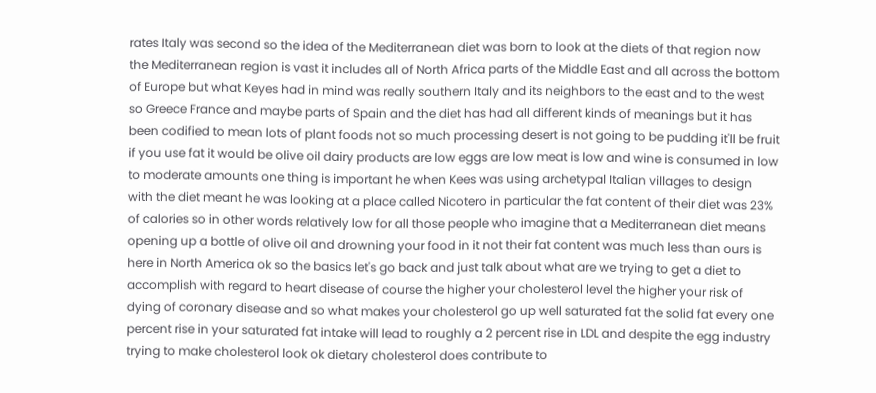rates Italy was second so the idea of the Mediterranean diet was born to look at the diets of that region now the Mediterranean region is vast it includes all of North Africa parts of the Middle East and all across the bottom of Europe but what Keyes had in mind was really southern Italy and its neighbors to the east and to the west so Greece France and maybe parts of Spain and the diet has had all different kinds of meanings but it has been codified to mean lots of plant foods not so much processing desert is not going to be pudding it'll be fruit if you use fat it would be olive oil dairy products are low eggs are low meat is low and wine is consumed in low to moderate amounts one thing is important he when Kees was using archetypal Italian villages to design with the diet meant he was looking at a place called Nicotero in particular the fat content of their diet was 23% of calories so in other words relatively low for all those people who imagine that a Mediterranean diet means opening up a bottle of olive oil and drowning your food in it not their fat content was much less than ours is here in North America ok so the basics let's go back and just talk about what are we trying to get a diet to accomplish with regard to heart disease of course the higher your cholesterol level the higher your risk of dying of coronary disease and so what makes your cholesterol go up well saturated fat the solid fat every one percent rise in your saturated fat intake will lead to roughly a 2 percent rise in LDL and despite the egg industry trying to make cholesterol look ok dietary cholesterol does contribute to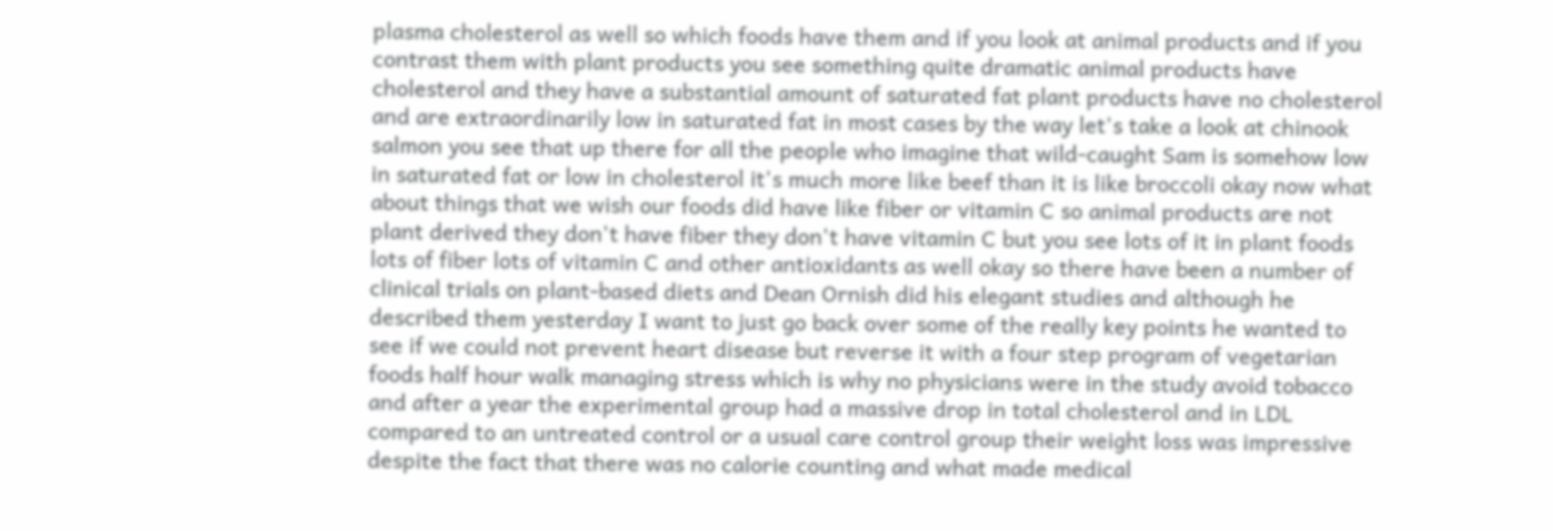plasma cholesterol as well so which foods have them and if you look at animal products and if you contrast them with plant products you see something quite dramatic animal products have cholesterol and they have a substantial amount of saturated fat plant products have no cholesterol and are extraordinarily low in saturated fat in most cases by the way let's take a look at chinook salmon you see that up there for all the people who imagine that wild-caught Sam is somehow low in saturated fat or low in cholesterol it's much more like beef than it is like broccoli okay now what about things that we wish our foods did have like fiber or vitamin C so animal products are not plant derived they don't have fiber they don't have vitamin C but you see lots of it in plant foods lots of fiber lots of vitamin C and other antioxidants as well okay so there have been a number of clinical trials on plant-based diets and Dean Ornish did his elegant studies and although he described them yesterday I want to just go back over some of the really key points he wanted to see if we could not prevent heart disease but reverse it with a four step program of vegetarian foods half hour walk managing stress which is why no physicians were in the study avoid tobacco and after a year the experimental group had a massive drop in total cholesterol and in LDL compared to an untreated control or a usual care control group their weight loss was impressive despite the fact that there was no calorie counting and what made medical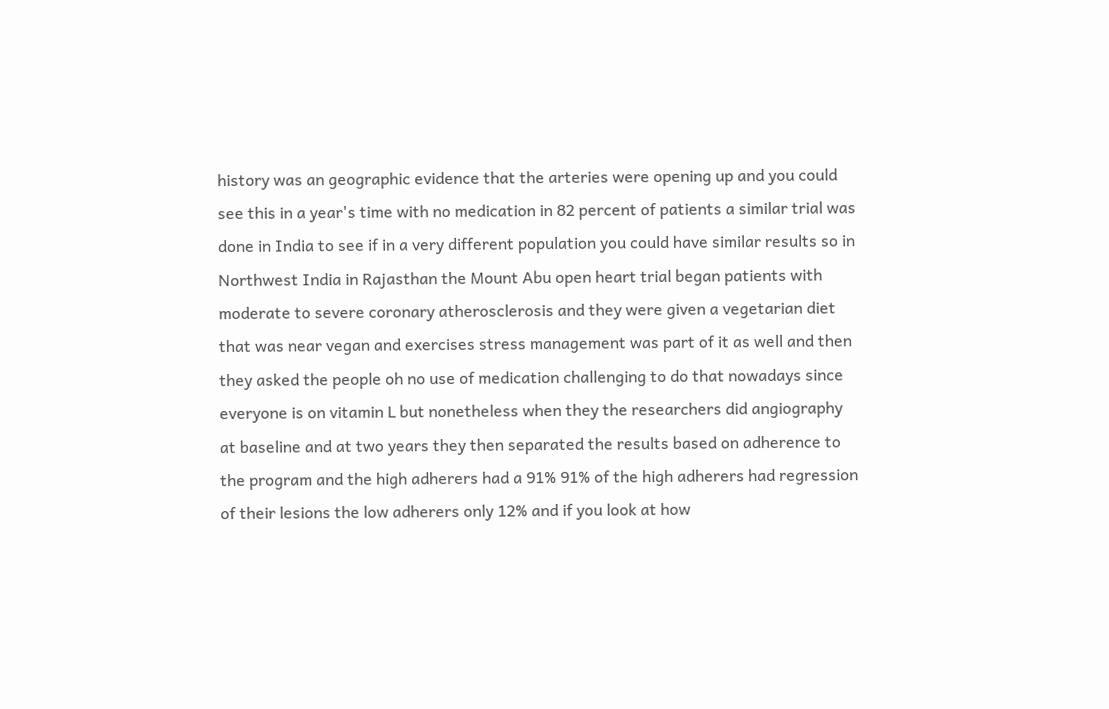history was an geographic evidence that the arteries were opening up and you could see this in a year's time with no medication in 82 percent of patients a similar trial was done in India to see if in a very different population you could have similar results so in Northwest India in Rajasthan the Mount Abu open heart trial began patients with moderate to severe coronary atherosclerosis and they were given a vegetarian diet that was near vegan and exercises stress management was part of it as well and then they asked the people oh no use of medication challenging to do that nowadays since everyone is on vitamin L but nonetheless when they the researchers did angiography at baseline and at two years they then separated the results based on adherence to the program and the high adherers had a 91% 91% of the high adherers had regression of their lesions the low adherers only 12% and if you look at how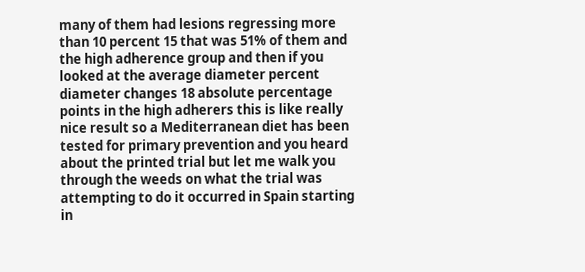many of them had lesions regressing more than 10 percent 15 that was 51% of them and the high adherence group and then if you looked at the average diameter percent diameter changes 18 absolute percentage points in the high adherers this is like really nice result so a Mediterranean diet has been tested for primary prevention and you heard about the printed trial but let me walk you through the weeds on what the trial was attempting to do it occurred in Spain starting in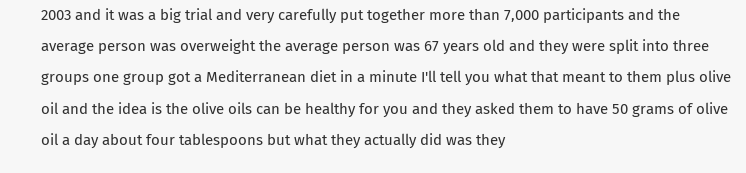2003 and it was a big trial and very carefully put together more than 7,000 participants and the average person was overweight the average person was 67 years old and they were split into three groups one group got a Mediterranean diet in a minute I'll tell you what that meant to them plus olive oil and the idea is the olive oils can be healthy for you and they asked them to have 50 grams of olive oil a day about four tablespoons but what they actually did was they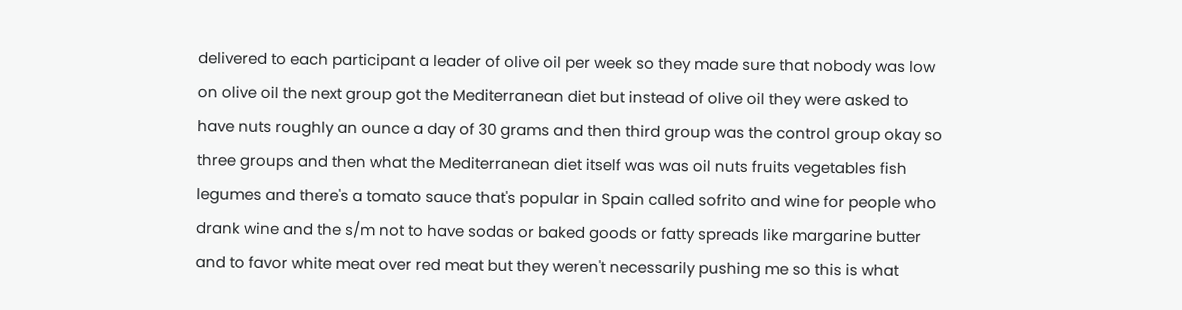delivered to each participant a leader of olive oil per week so they made sure that nobody was low on olive oil the next group got the Mediterranean diet but instead of olive oil they were asked to have nuts roughly an ounce a day of 30 grams and then third group was the control group okay so three groups and then what the Mediterranean diet itself was was oil nuts fruits vegetables fish legumes and there's a tomato sauce that's popular in Spain called sofrito and wine for people who drank wine and the s/m not to have sodas or baked goods or fatty spreads like margarine butter and to favor white meat over red meat but they weren't necessarily pushing me so this is what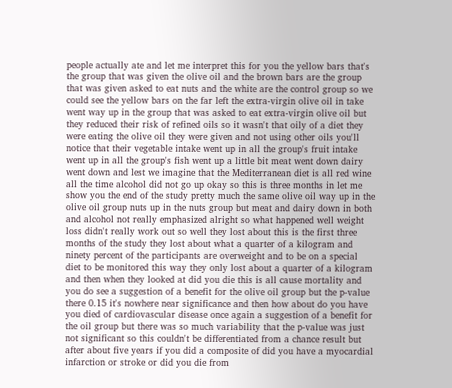people actually ate and let me interpret this for you the yellow bars that's the group that was given the olive oil and the brown bars are the group that was given asked to eat nuts and the white are the control group so we could see the yellow bars on the far left the extra-virgin olive oil in take went way up in the group that was asked to eat extra-virgin olive oil but they reduced their risk of refined oils so it wasn't that oily of a diet they were eating the olive oil they were given and not using other oils you'll notice that their vegetable intake went up in all the group's fruit intake went up in all the group's fish went up a little bit meat went down dairy went down and lest we imagine that the Mediterranean diet is all red wine all the time alcohol did not go up okay so this is three months in let me show you the end of the study pretty much the same olive oil way up in the olive oil group nuts up in the nuts group but meat and dairy down in both and alcohol not really emphasized alright so what happened well weight loss didn't really work out so well they lost about this is the first three months of the study they lost about what a quarter of a kilogram and ninety percent of the participants are overweight and to be on a special diet to be monitored this way they only lost about a quarter of a kilogram and then when they looked at did you die this is all cause mortality and you do see a suggestion of a benefit for the olive oil group but the p-value there 0.15 it's nowhere near significance and then how about do you have you died of cardiovascular disease once again a suggestion of a benefit for the oil group but there was so much variability that the p-value was just not significant so this couldn't be differentiated from a chance result but after about five years if you did a composite of did you have a myocardial infarction or stroke or did you die from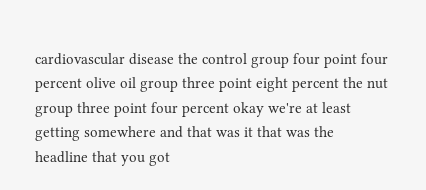cardiovascular disease the control group four point four percent olive oil group three point eight percent the nut group three point four percent okay we're at least getting somewhere and that was it that was the headline that you got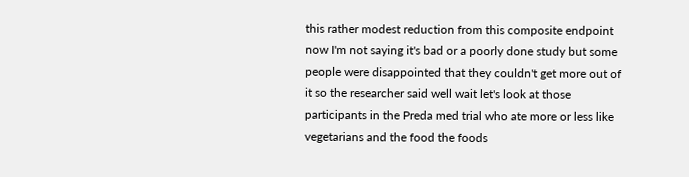this rather modest reduction from this composite endpoint now I'm not saying it's bad or a poorly done study but some people were disappointed that they couldn't get more out of it so the researcher said well wait let's look at those participants in the Preda med trial who ate more or less like vegetarians and the food the foods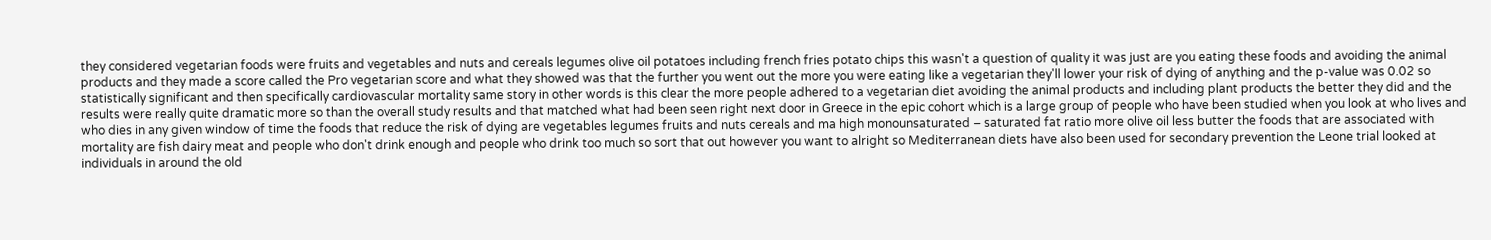they considered vegetarian foods were fruits and vegetables and nuts and cereals legumes olive oil potatoes including french fries potato chips this wasn't a question of quality it was just are you eating these foods and avoiding the animal products and they made a score called the Pro vegetarian score and what they showed was that the further you went out the more you were eating like a vegetarian they'll lower your risk of dying of anything and the p-value was 0.02 so statistically significant and then specifically cardiovascular mortality same story in other words is this clear the more people adhered to a vegetarian diet avoiding the animal products and including plant products the better they did and the results were really quite dramatic more so than the overall study results and that matched what had been seen right next door in Greece in the epic cohort which is a large group of people who have been studied when you look at who lives and who dies in any given window of time the foods that reduce the risk of dying are vegetables legumes fruits and nuts cereals and ma high monounsaturated – saturated fat ratio more olive oil less butter the foods that are associated with mortality are fish dairy meat and people who don't drink enough and people who drink too much so sort that out however you want to alright so Mediterranean diets have also been used for secondary prevention the Leone trial looked at individuals in around the old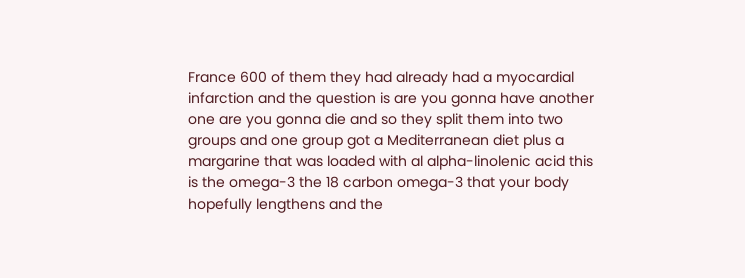France 600 of them they had already had a myocardial infarction and the question is are you gonna have another one are you gonna die and so they split them into two groups and one group got a Mediterranean diet plus a margarine that was loaded with al alpha-linolenic acid this is the omega-3 the 18 carbon omega-3 that your body hopefully lengthens and the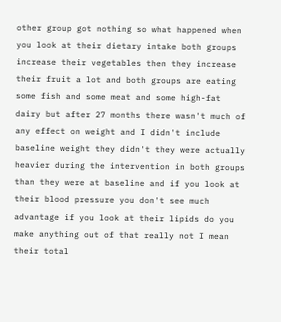other group got nothing so what happened when you look at their dietary intake both groups increase their vegetables then they increase their fruit a lot and both groups are eating some fish and some meat and some high-fat dairy but after 27 months there wasn't much of any effect on weight and I didn't include baseline weight they didn't they were actually heavier during the intervention in both groups than they were at baseline and if you look at their blood pressure you don't see much advantage if you look at their lipids do you make anything out of that really not I mean their total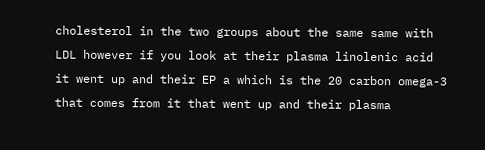cholesterol in the two groups about the same same with LDL however if you look at their plasma linolenic acid it went up and their EP a which is the 20 carbon omega-3 that comes from it that went up and their plasma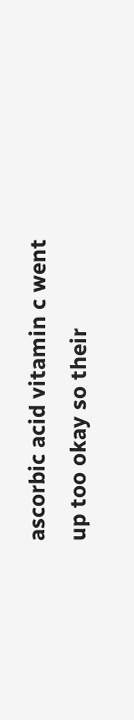ascorbic acid vitamin c went up too okay so their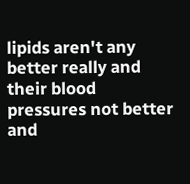lipids aren't any better really and their blood pressures not better and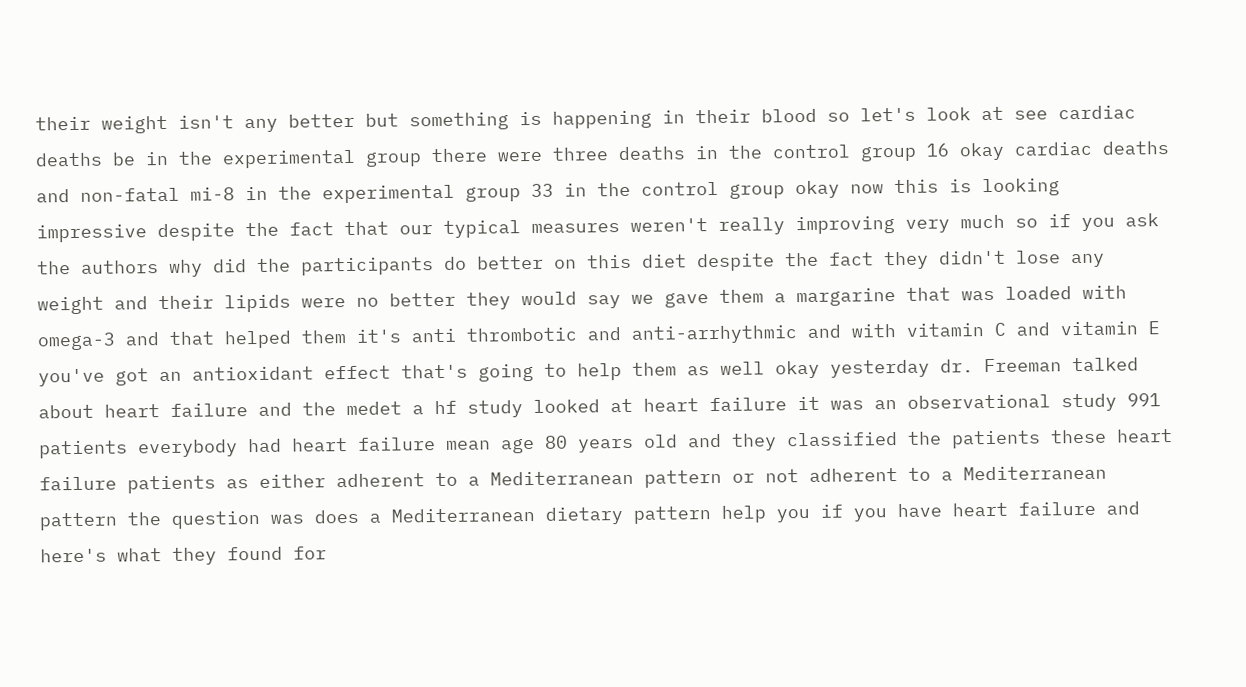their weight isn't any better but something is happening in their blood so let's look at see cardiac deaths be in the experimental group there were three deaths in the control group 16 okay cardiac deaths and non-fatal mi-8 in the experimental group 33 in the control group okay now this is looking impressive despite the fact that our typical measures weren't really improving very much so if you ask the authors why did the participants do better on this diet despite the fact they didn't lose any weight and their lipids were no better they would say we gave them a margarine that was loaded with omega-3 and that helped them it's anti thrombotic and anti-arrhythmic and with vitamin C and vitamin E you've got an antioxidant effect that's going to help them as well okay yesterday dr. Freeman talked about heart failure and the medet a hf study looked at heart failure it was an observational study 991 patients everybody had heart failure mean age 80 years old and they classified the patients these heart failure patients as either adherent to a Mediterranean pattern or not adherent to a Mediterranean pattern the question was does a Mediterranean dietary pattern help you if you have heart failure and here's what they found for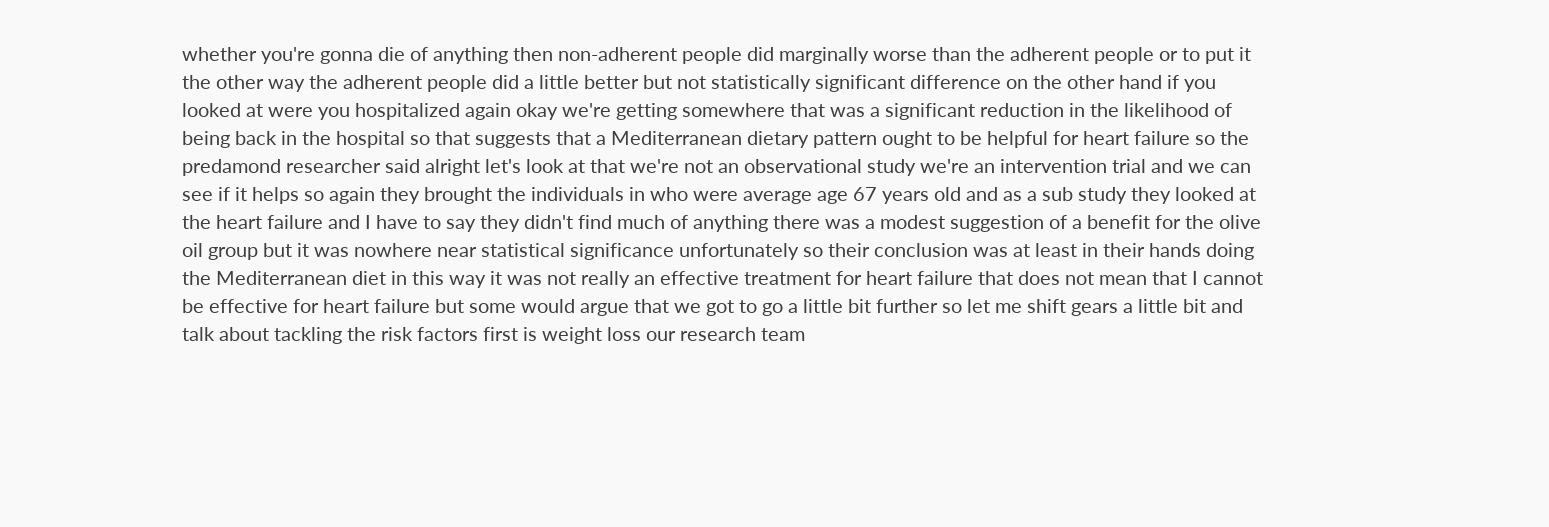whether you're gonna die of anything then non-adherent people did marginally worse than the adherent people or to put it the other way the adherent people did a little better but not statistically significant difference on the other hand if you looked at were you hospitalized again okay we're getting somewhere that was a significant reduction in the likelihood of being back in the hospital so that suggests that a Mediterranean dietary pattern ought to be helpful for heart failure so the predamond researcher said alright let's look at that we're not an observational study we're an intervention trial and we can see if it helps so again they brought the individuals in who were average age 67 years old and as a sub study they looked at the heart failure and I have to say they didn't find much of anything there was a modest suggestion of a benefit for the olive oil group but it was nowhere near statistical significance unfortunately so their conclusion was at least in their hands doing the Mediterranean diet in this way it was not really an effective treatment for heart failure that does not mean that I cannot be effective for heart failure but some would argue that we got to go a little bit further so let me shift gears a little bit and talk about tackling the risk factors first is weight loss our research team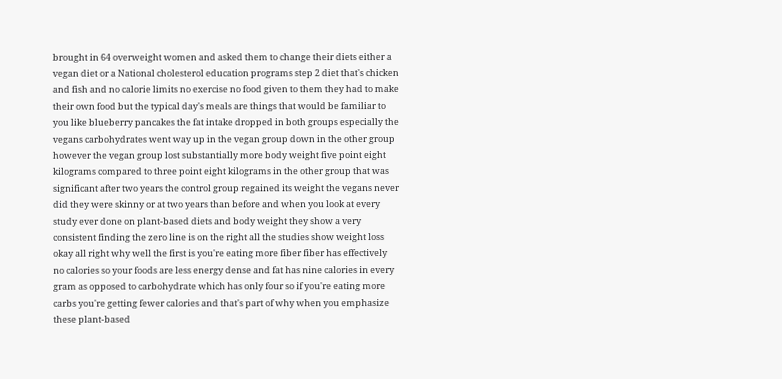brought in 64 overweight women and asked them to change their diets either a vegan diet or a National cholesterol education programs step 2 diet that's chicken and fish and no calorie limits no exercise no food given to them they had to make their own food but the typical day's meals are things that would be familiar to you like blueberry pancakes the fat intake dropped in both groups especially the vegans carbohydrates went way up in the vegan group down in the other group however the vegan group lost substantially more body weight five point eight kilograms compared to three point eight kilograms in the other group that was significant after two years the control group regained its weight the vegans never did they were skinny or at two years than before and when you look at every study ever done on plant-based diets and body weight they show a very consistent finding the zero line is on the right all the studies show weight loss okay all right why well the first is you're eating more fiber fiber has effectively no calories so your foods are less energy dense and fat has nine calories in every gram as opposed to carbohydrate which has only four so if you're eating more carbs you're getting fewer calories and that's part of why when you emphasize these plant-based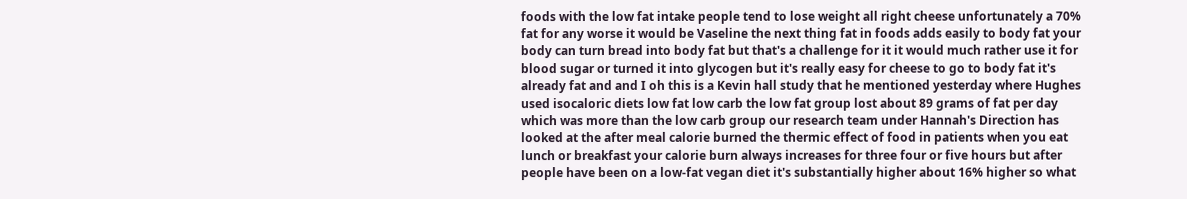foods with the low fat intake people tend to lose weight all right cheese unfortunately a 70% fat for any worse it would be Vaseline the next thing fat in foods adds easily to body fat your body can turn bread into body fat but that's a challenge for it it would much rather use it for blood sugar or turned it into glycogen but it's really easy for cheese to go to body fat it's already fat and and I oh this is a Kevin hall study that he mentioned yesterday where Hughes used isocaloric diets low fat low carb the low fat group lost about 89 grams of fat per day which was more than the low carb group our research team under Hannah's Direction has looked at the after meal calorie burned the thermic effect of food in patients when you eat lunch or breakfast your calorie burn always increases for three four or five hours but after people have been on a low-fat vegan diet it's substantially higher about 16% higher so what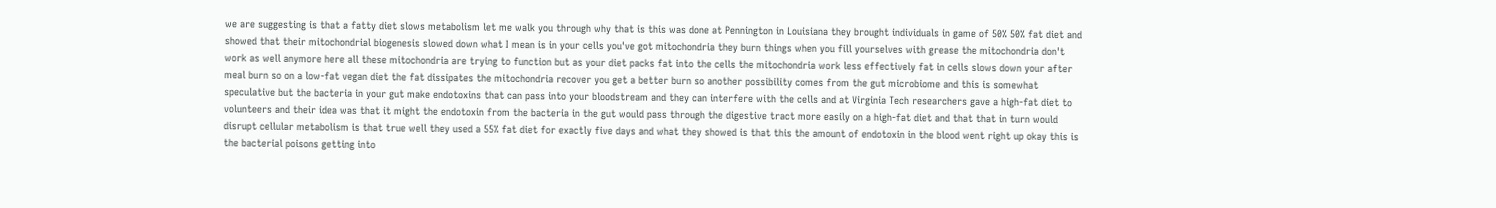we are suggesting is that a fatty diet slows metabolism let me walk you through why that is this was done at Pennington in Louisiana they brought individuals in game of 50% 50% fat diet and showed that their mitochondrial biogenesis slowed down what I mean is in your cells you've got mitochondria they burn things when you fill yourselves with grease the mitochondria don't work as well anymore here all these mitochondria are trying to function but as your diet packs fat into the cells the mitochondria work less effectively fat in cells slows down your after meal burn so on a low-fat vegan diet the fat dissipates the mitochondria recover you get a better burn so another possibility comes from the gut microbiome and this is somewhat speculative but the bacteria in your gut make endotoxins that can pass into your bloodstream and they can interfere with the cells and at Virginia Tech researchers gave a high-fat diet to volunteers and their idea was that it might the endotoxin from the bacteria in the gut would pass through the digestive tract more easily on a high-fat diet and that that in turn would disrupt cellular metabolism is that true well they used a 55% fat diet for exactly five days and what they showed is that this the amount of endotoxin in the blood went right up okay this is the bacterial poisons getting into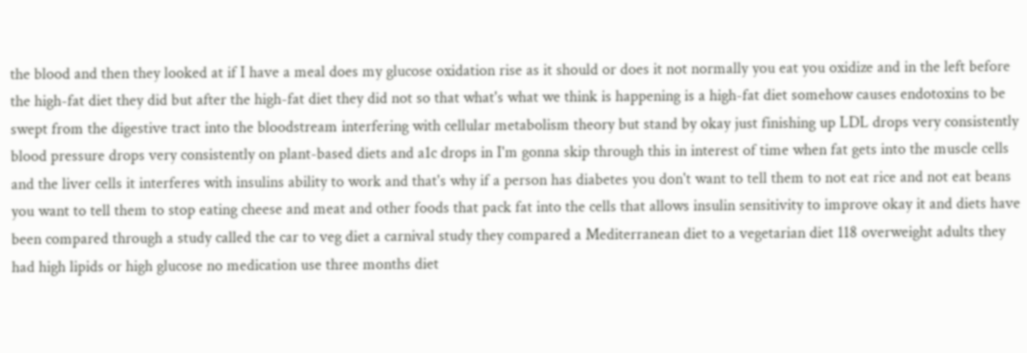the blood and then they looked at if I have a meal does my glucose oxidation rise as it should or does it not normally you eat you oxidize and in the left before the high-fat diet they did but after the high-fat diet they did not so that what's what we think is happening is a high-fat diet somehow causes endotoxins to be swept from the digestive tract into the bloodstream interfering with cellular metabolism theory but stand by okay just finishing up LDL drops very consistently blood pressure drops very consistently on plant-based diets and a1c drops in I'm gonna skip through this in interest of time when fat gets into the muscle cells and the liver cells it interferes with insulins ability to work and that's why if a person has diabetes you don't want to tell them to not eat rice and not eat beans you want to tell them to stop eating cheese and meat and other foods that pack fat into the cells that allows insulin sensitivity to improve okay it and diets have been compared through a study called the car to veg diet a carnival study they compared a Mediterranean diet to a vegetarian diet 118 overweight adults they had high lipids or high glucose no medication use three months diet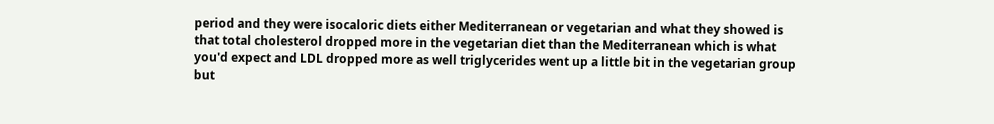period and they were isocaloric diets either Mediterranean or vegetarian and what they showed is that total cholesterol dropped more in the vegetarian diet than the Mediterranean which is what you'd expect and LDL dropped more as well triglycerides went up a little bit in the vegetarian group but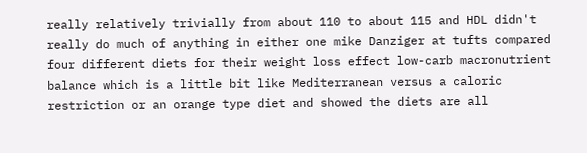really relatively trivially from about 110 to about 115 and HDL didn't really do much of anything in either one mike Danziger at tufts compared four different diets for their weight loss effect low-carb macronutrient balance which is a little bit like Mediterranean versus a caloric restriction or an orange type diet and showed the diets are all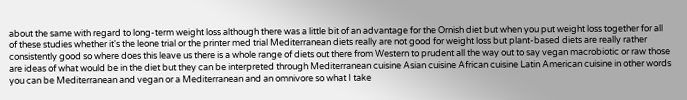about the same with regard to long-term weight loss although there was a little bit of an advantage for the Ornish diet but when you put weight loss together for all of these studies whether it's the leone trial or the printer med trial Mediterranean diets really are not good for weight loss but plant-based diets are really rather consistently good so where does this leave us there is a whole range of diets out there from Western to prudent all the way out to say vegan macrobiotic or raw those are ideas of what would be in the diet but they can be interpreted through Mediterranean cuisine Asian cuisine African cuisine Latin American cuisine in other words you can be Mediterranean and vegan or a Mediterranean and an omnivore so what I take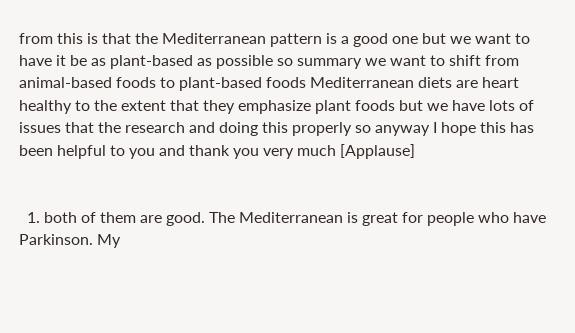from this is that the Mediterranean pattern is a good one but we want to have it be as plant-based as possible so summary we want to shift from animal-based foods to plant-based foods Mediterranean diets are heart healthy to the extent that they emphasize plant foods but we have lots of issues that the research and doing this properly so anyway I hope this has been helpful to you and thank you very much [Applause]


  1. both of them are good. The Mediterranean is great for people who have Parkinson. My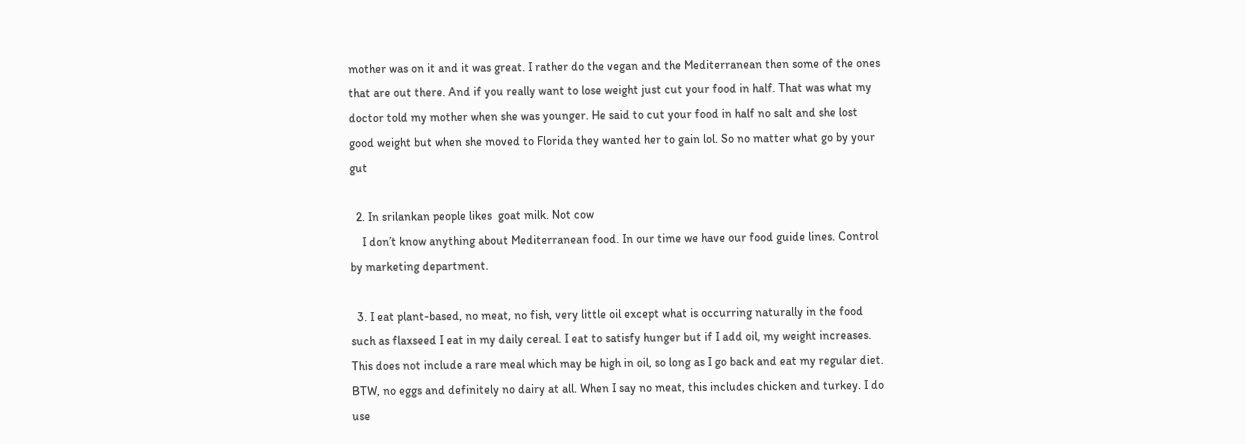mother was on it and it was great. I rather do the vegan and the Mediterranean then some of the ones that are out there. And if you really want to lose weight just cut your food in half. That was what my doctor told my mother when she was younger. He said to cut your food in half no salt and she lost good weight but when she moved to Florida they wanted her to gain lol. So no matter what go by your gut

  2. In srilankan people likes  goat milk. Not cow
    I don’t know anything about Mediterranean food. In our time we have our food guide lines. Control by marketing department.

  3. I eat plant-based, no meat, no fish, very little oil except what is occurring naturally in the food such as flaxseed I eat in my daily cereal. I eat to satisfy hunger but if I add oil, my weight increases. This does not include a rare meal which may be high in oil, so long as I go back and eat my regular diet. BTW, no eggs and definitely no dairy at all. When I say no meat, this includes chicken and turkey. I do use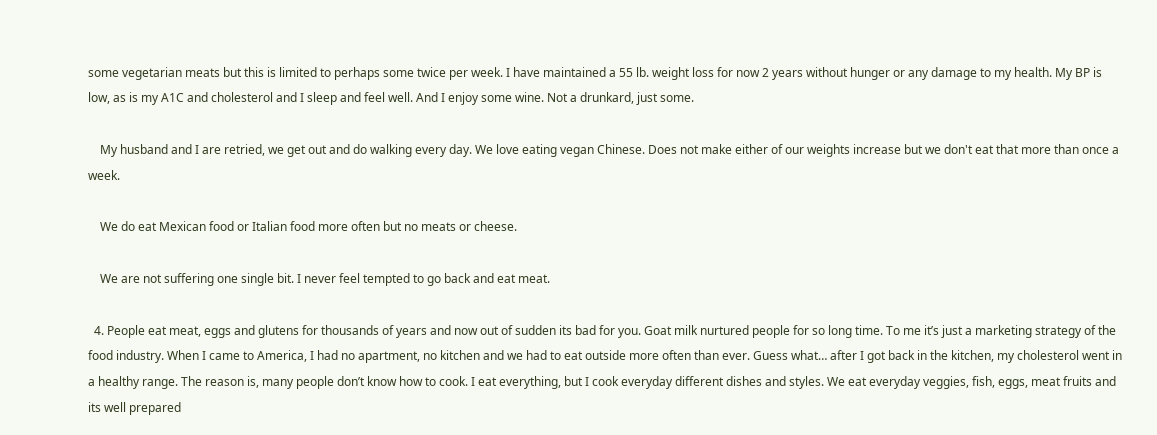some vegetarian meats but this is limited to perhaps some twice per week. I have maintained a 55 lb. weight loss for now 2 years without hunger or any damage to my health. My BP is low, as is my A1C and cholesterol and I sleep and feel well. And I enjoy some wine. Not a drunkard, just some.

    My husband and I are retried, we get out and do walking every day. We love eating vegan Chinese. Does not make either of our weights increase but we don't eat that more than once a week.

    We do eat Mexican food or Italian food more often but no meats or cheese.

    We are not suffering one single bit. I never feel tempted to go back and eat meat.

  4. People eat meat, eggs and glutens for thousands of years and now out of sudden its bad for you. Goat milk nurtured people for so long time. To me it’s just a marketing strategy of the food industry. When I came to America, I had no apartment, no kitchen and we had to eat outside more often than ever. Guess what… after I got back in the kitchen, my cholesterol went in a healthy range. The reason is, many people don’t know how to cook. I eat everything, but I cook everyday different dishes and styles. We eat everyday veggies, fish, eggs, meat fruits and its well prepared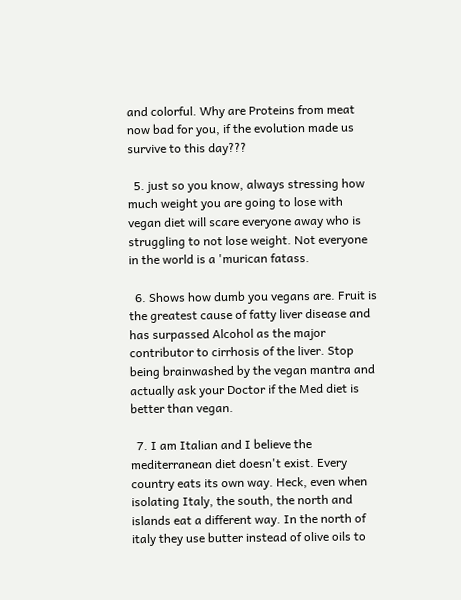and colorful. Why are Proteins from meat now bad for you, if the evolution made us survive to this day???

  5. just so you know, always stressing how much weight you are going to lose with vegan diet will scare everyone away who is struggling to not lose weight. Not everyone in the world is a 'murican fatass.

  6. Shows how dumb you vegans are. Fruit is the greatest cause of fatty liver disease and has surpassed Alcohol as the major contributor to cirrhosis of the liver. Stop being brainwashed by the vegan mantra and actually ask your Doctor if the Med diet is better than vegan.

  7. I am Italian and I believe the mediterranean diet doesn't exist. Every country eats its own way. Heck, even when isolating Italy, the south, the north and islands eat a different way. In the north of italy they use butter instead of olive oils to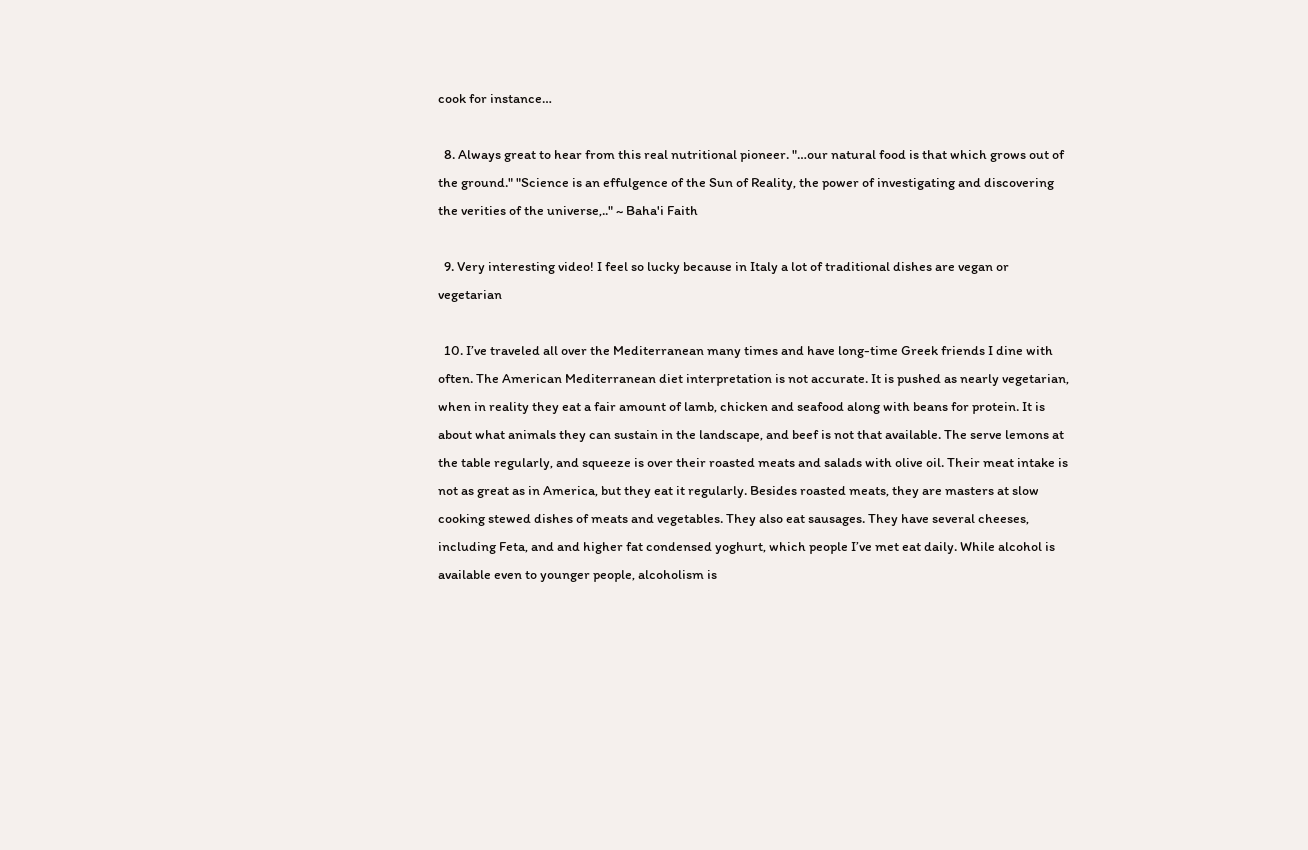cook for instance…

  8. Always great to hear from this real nutritional pioneer. "…our natural food is that which grows out of the ground." "Science is an effulgence of the Sun of Reality, the power of investigating and discovering the verities of the universe,.." ~ Baha'i Faith

  9. Very interesting video! I feel so lucky because in Italy a lot of traditional dishes are vegan or vegetarian

  10. I’ve traveled all over the Mediterranean many times and have long-time Greek friends I dine with often. The American Mediterranean diet interpretation is not accurate. It is pushed as nearly vegetarian, when in reality they eat a fair amount of lamb, chicken and seafood along with beans for protein. It is about what animals they can sustain in the landscape, and beef is not that available. The serve lemons at the table regularly, and squeeze is over their roasted meats and salads with olive oil. Their meat intake is not as great as in America, but they eat it regularly. Besides roasted meats, they are masters at slow cooking stewed dishes of meats and vegetables. They also eat sausages. They have several cheeses, including Feta, and and higher fat condensed yoghurt, which people I’ve met eat daily. While alcohol is available even to younger people, alcoholism is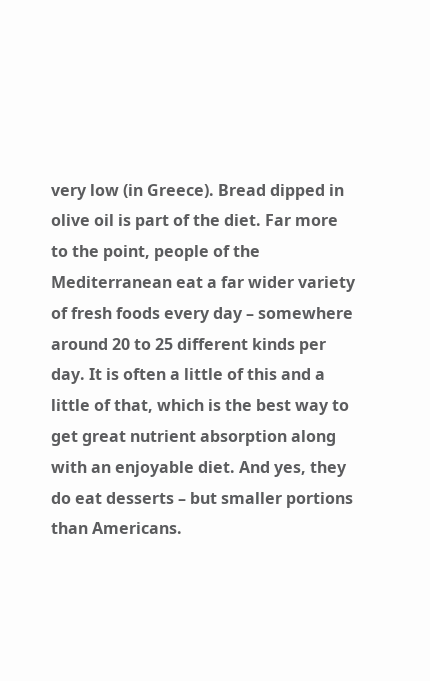very low (in Greece). Bread dipped in olive oil is part of the diet. Far more to the point, people of the Mediterranean eat a far wider variety of fresh foods every day – somewhere around 20 to 25 different kinds per day. It is often a little of this and a little of that, which is the best way to get great nutrient absorption along with an enjoyable diet. And yes, they do eat desserts – but smaller portions than Americans.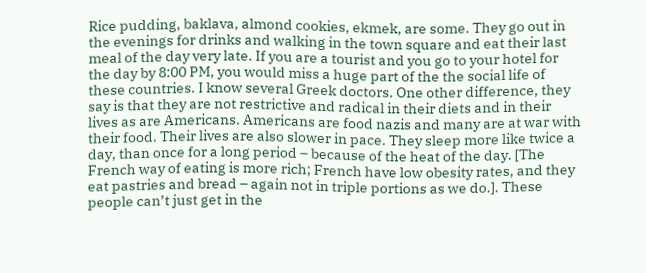Rice pudding, baklava, almond cookies, ekmek, are some. They go out in the evenings for drinks and walking in the town square and eat their last meal of the day very late. If you are a tourist and you go to your hotel for the day by 8:00 PM, you would miss a huge part of the the social life of these countries. I know several Greek doctors. One other difference, they say is that they are not restrictive and radical in their diets and in their lives as are Americans. Americans are food nazis and many are at war with their food. Their lives are also slower in pace. They sleep more like twice a day, than once for a long period – because of the heat of the day. [The French way of eating is more rich; French have low obesity rates, and they eat pastries and bread – again not in triple portions as we do.]. These people can’t just get in the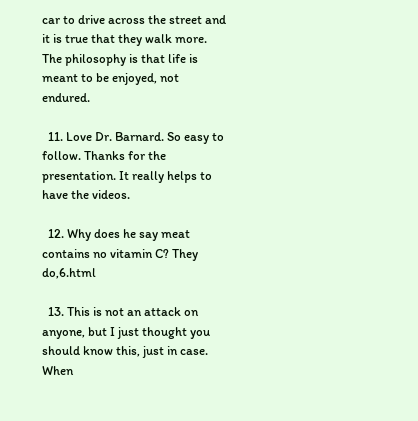car to drive across the street and it is true that they walk more. The philosophy is that life is meant to be enjoyed, not endured.

  11. Love Dr. Barnard. So easy to follow. Thanks for the presentation. It really helps to have the videos.

  12. Why does he say meat contains no vitamin C? They do,6.html

  13. This is not an attack on anyone, but I just thought you should know this, just in case. When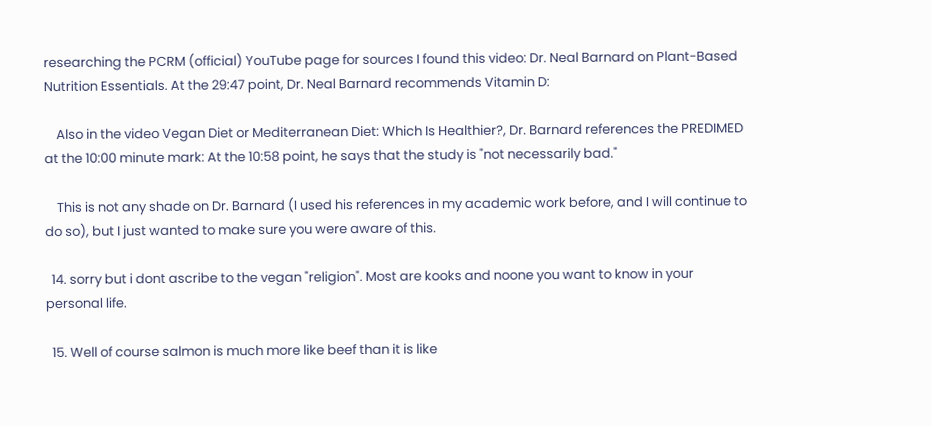researching the PCRM (official) YouTube page for sources I found this video: Dr. Neal Barnard on Plant-Based Nutrition Essentials. At the 29:47 point, Dr. Neal Barnard recommends Vitamin D:

    Also in the video Vegan Diet or Mediterranean Diet: Which Is Healthier?, Dr. Barnard references the PREDIMED at the 10:00 minute mark: At the 10:58 point, he says that the study is "not necessarily bad."

    This is not any shade on Dr. Barnard (I used his references in my academic work before, and I will continue to do so), but I just wanted to make sure you were aware of this.

  14. sorry but i dont ascribe to the vegan "religion". Most are kooks and noone you want to know in your personal life.

  15. Well of course salmon is much more like beef than it is like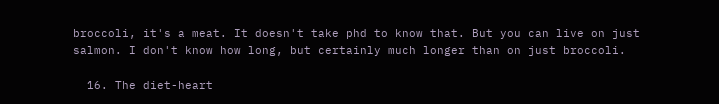broccoli, it's a meat. It doesn't take phd to know that. But you can live on just salmon. I don't know how long, but certainly much longer than on just broccoli.

  16. The diet-heart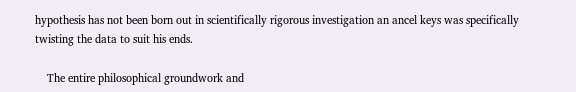hypothesis has not been born out in scientifically rigorous investigation an ancel keys was specifically twisting the data to suit his ends.

    The entire philosophical groundwork and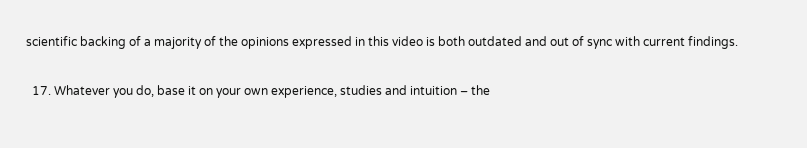scientific backing of a majority of the opinions expressed in this video is both outdated and out of sync with current findings.

  17. Whatever you do, base it on your own experience, studies and intuition – the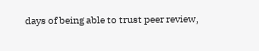days of being able to trust peer review,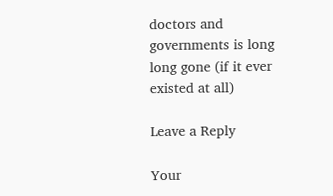doctors and governments is long long gone (if it ever existed at all)

Leave a Reply

Your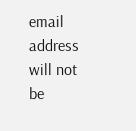email address will not be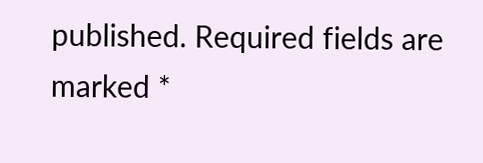published. Required fields are marked *